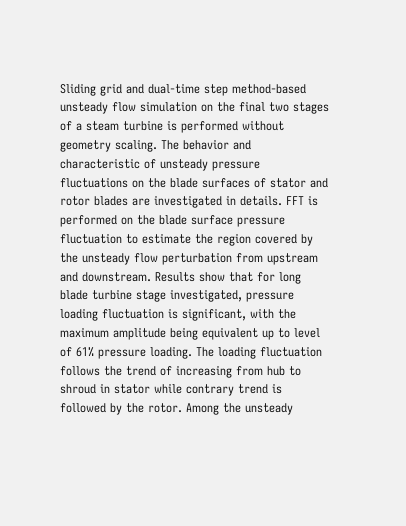Sliding grid and dual-time step method-based unsteady flow simulation on the final two stages of a steam turbine is performed without geometry scaling. The behavior and characteristic of unsteady pressure fluctuations on the blade surfaces of stator and rotor blades are investigated in details. FFT is performed on the blade surface pressure fluctuation to estimate the region covered by the unsteady flow perturbation from upstream and downstream. Results show that for long blade turbine stage investigated, pressure loading fluctuation is significant, with the maximum amplitude being equivalent up to level of 61% pressure loading. The loading fluctuation follows the trend of increasing from hub to shroud in stator while contrary trend is followed by the rotor. Among the unsteady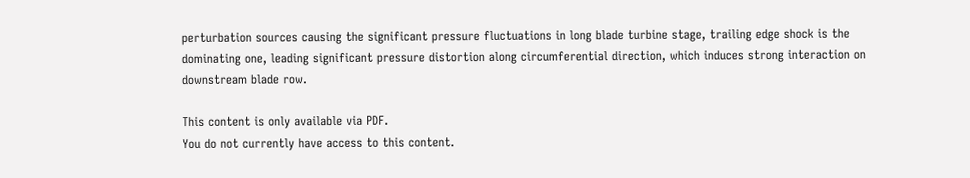perturbation sources causing the significant pressure fluctuations in long blade turbine stage, trailing edge shock is the dominating one, leading significant pressure distortion along circumferential direction, which induces strong interaction on downstream blade row.

This content is only available via PDF.
You do not currently have access to this content.